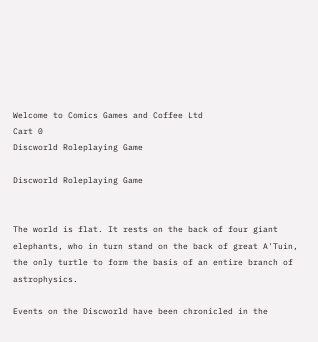Welcome to Comics Games and Coffee Ltd
Cart 0
Discworld Roleplaying Game

Discworld Roleplaying Game


The world is flat. It rests on the back of four giant elephants, who in turn stand on the back of great A'Tuin, the only turtle to form the basis of an entire branch of astrophysics.

Events on the Discworld have been chronicled in the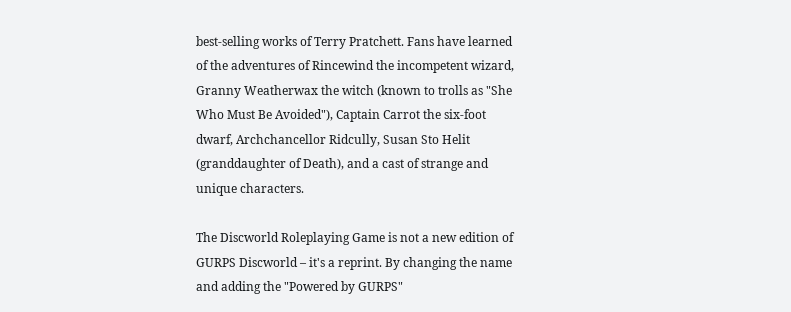best-selling works of Terry Pratchett. Fans have learned of the adventures of Rincewind the incompetent wizard, Granny Weatherwax the witch (known to trolls as "She Who Must Be Avoided"), Captain Carrot the six-foot dwarf, Archchancellor Ridcully, Susan Sto Helit (granddaughter of Death), and a cast of strange and unique characters.

The Discworld Roleplaying Game is not a new edition of GURPS Discworld – it's a reprint. By changing the name and adding the "Powered by GURPS"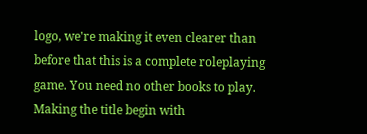logo, we're making it even clearer than before that this is a complete roleplaying game. You need no other books to play. Making the title begin with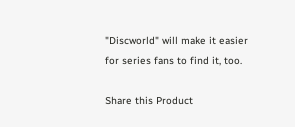"Discworld" will make it easier for series fans to find it, too.

Share this Product